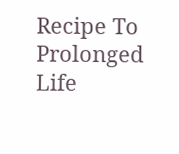Recipe To Prolonged Life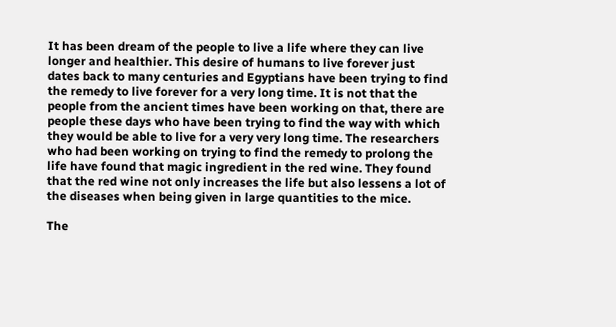It has been dream of the people to live a life where they can live longer and healthier. This desire of humans to live forever just dates back to many centuries and Egyptians have been trying to find the remedy to live forever for a very long time. It is not that the people from the ancient times have been working on that, there are people these days who have been trying to find the way with which they would be able to live for a very very long time. The researchers who had been working on trying to find the remedy to prolong the life have found that magic ingredient in the red wine. They found that the red wine not only increases the life but also lessens a lot of the diseases when being given in large quantities to the mice.

The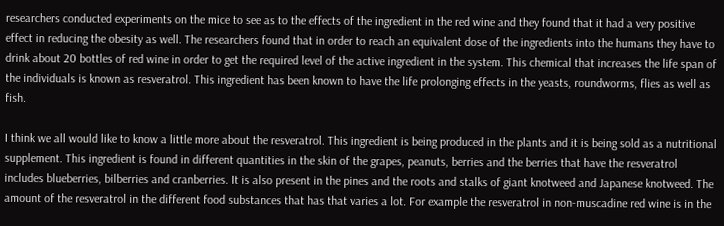researchers conducted experiments on the mice to see as to the effects of the ingredient in the red wine and they found that it had a very positive effect in reducing the obesity as well. The researchers found that in order to reach an equivalent dose of the ingredients into the humans they have to drink about 20 bottles of red wine in order to get the required level of the active ingredient in the system. This chemical that increases the life span of the individuals is known as resveratrol. This ingredient has been known to have the life prolonging effects in the yeasts, roundworms, flies as well as fish.

I think we all would like to know a little more about the resveratrol. This ingredient is being produced in the plants and it is being sold as a nutritional supplement. This ingredient is found in different quantities in the skin of the grapes, peanuts, berries and the berries that have the resveratrol includes blueberries, bilberries and cranberries. It is also present in the pines and the roots and stalks of giant knotweed and Japanese knotweed. The amount of the resveratrol in the different food substances that has that varies a lot. For example the resveratrol in non-muscadine red wine is in the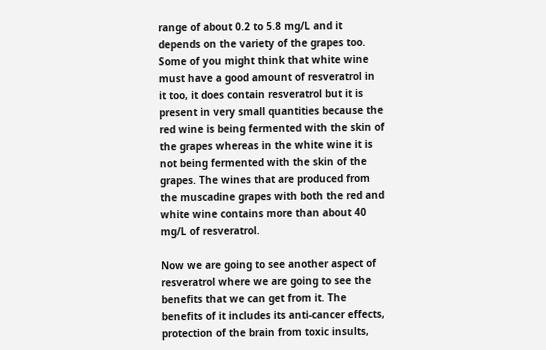range of about 0.2 to 5.8 mg/L and it depends on the variety of the grapes too. Some of you might think that white wine must have a good amount of resveratrol in it too, it does contain resveratrol but it is present in very small quantities because the red wine is being fermented with the skin of the grapes whereas in the white wine it is not being fermented with the skin of the grapes. The wines that are produced from the muscadine grapes with both the red and white wine contains more than about 40 mg/L of resveratrol.

Now we are going to see another aspect of resveratrol where we are going to see the benefits that we can get from it. The benefits of it includes its anti-cancer effects, protection of the brain from toxic insults,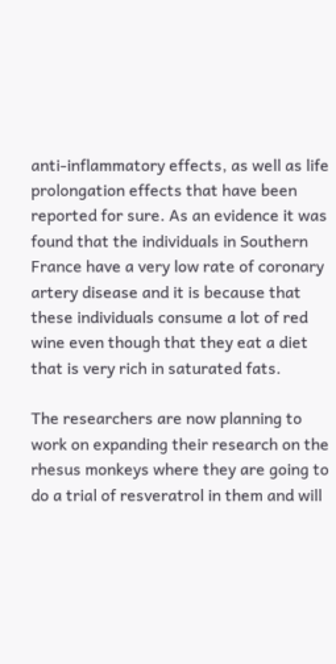anti-inflammatory effects, as well as life prolongation effects that have been reported for sure. As an evidence it was found that the individuals in Southern France have a very low rate of coronary artery disease and it is because that these individuals consume a lot of red wine even though that they eat a diet that is very rich in saturated fats.

The researchers are now planning to work on expanding their research on the rhesus monkeys where they are going to do a trial of resveratrol in them and will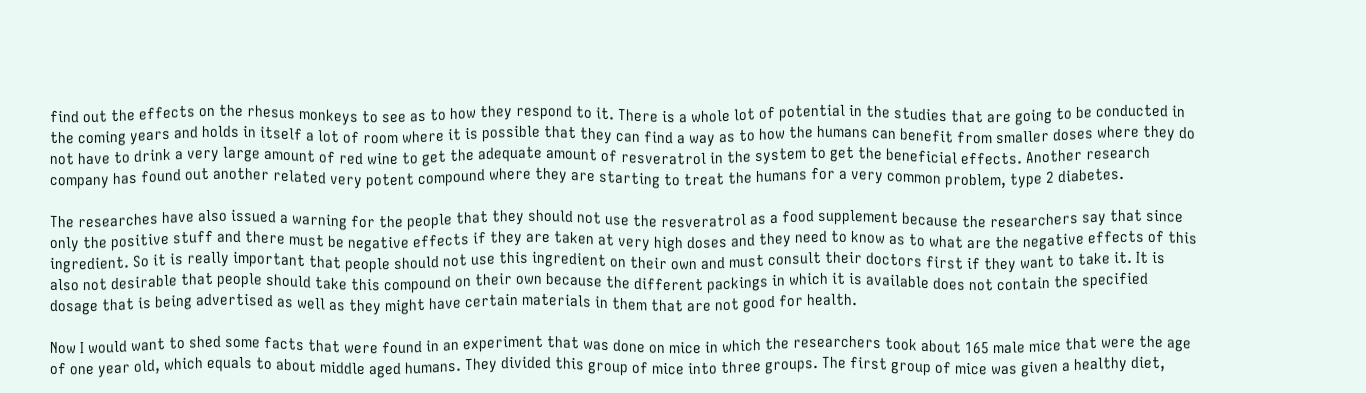find out the effects on the rhesus monkeys to see as to how they respond to it. There is a whole lot of potential in the studies that are going to be conducted in the coming years and holds in itself a lot of room where it is possible that they can find a way as to how the humans can benefit from smaller doses where they do not have to drink a very large amount of red wine to get the adequate amount of resveratrol in the system to get the beneficial effects. Another research company has found out another related very potent compound where they are starting to treat the humans for a very common problem, type 2 diabetes.

The researches have also issued a warning for the people that they should not use the resveratrol as a food supplement because the researchers say that since only the positive stuff and there must be negative effects if they are taken at very high doses and they need to know as to what are the negative effects of this ingredient. So it is really important that people should not use this ingredient on their own and must consult their doctors first if they want to take it. It is also not desirable that people should take this compound on their own because the different packings in which it is available does not contain the specified dosage that is being advertised as well as they might have certain materials in them that are not good for health.

Now I would want to shed some facts that were found in an experiment that was done on mice in which the researchers took about 165 male mice that were the age of one year old, which equals to about middle aged humans. They divided this group of mice into three groups. The first group of mice was given a healthy diet,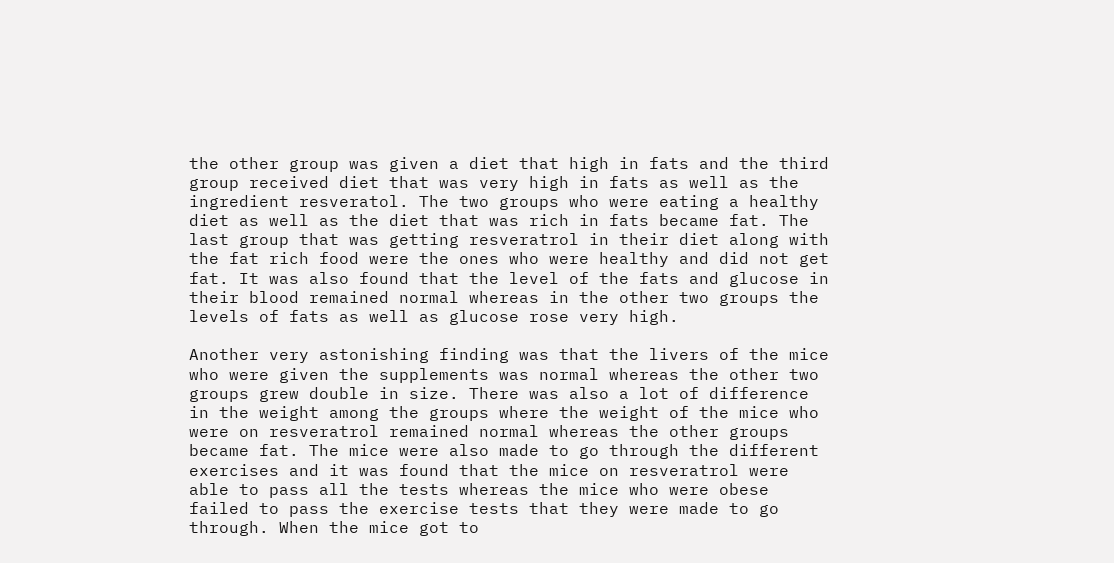the other group was given a diet that high in fats and the third group received diet that was very high in fats as well as the ingredient resveratol. The two groups who were eating a healthy diet as well as the diet that was rich in fats became fat. The last group that was getting resveratrol in their diet along with the fat rich food were the ones who were healthy and did not get fat. It was also found that the level of the fats and glucose in their blood remained normal whereas in the other two groups the levels of fats as well as glucose rose very high.

Another very astonishing finding was that the livers of the mice who were given the supplements was normal whereas the other two groups grew double in size. There was also a lot of difference in the weight among the groups where the weight of the mice who were on resveratrol remained normal whereas the other groups became fat. The mice were also made to go through the different exercises and it was found that the mice on resveratrol were able to pass all the tests whereas the mice who were obese failed to pass the exercise tests that they were made to go through. When the mice got to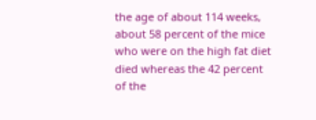the age of about 114 weeks, about 58 percent of the mice who were on the high fat diet died whereas the 42 percent of the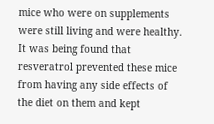mice who were on supplements were still living and were healthy. It was being found that resveratrol prevented these mice from having any side effects of the diet on them and kept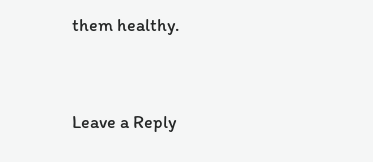them healthy.


Leave a Reply